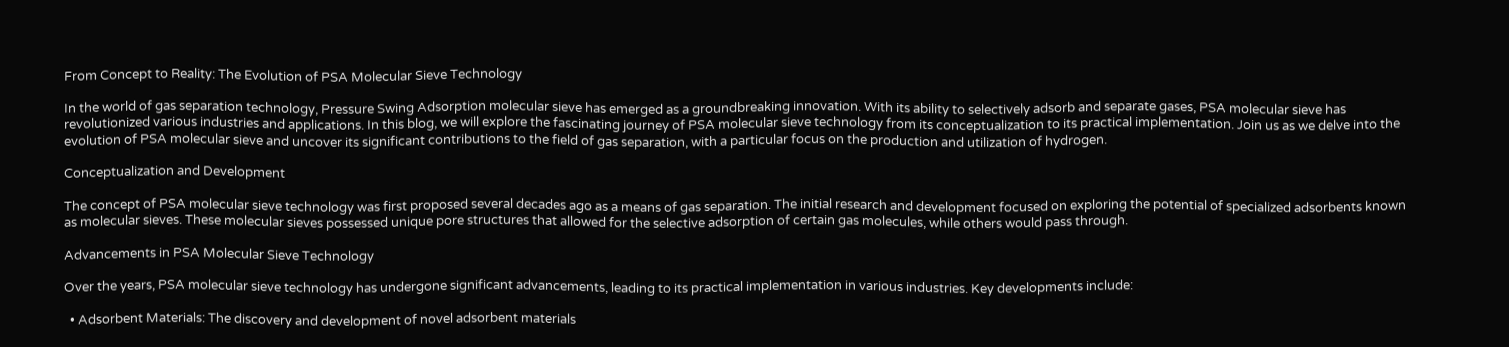From Concept to Reality: The Evolution of PSA Molecular Sieve Technology

In the world of gas separation technology, Pressure Swing Adsorption molecular sieve has emerged as a groundbreaking innovation. With its ability to selectively adsorb and separate gases, PSA molecular sieve has revolutionized various industries and applications. In this blog, we will explore the fascinating journey of PSA molecular sieve technology from its conceptualization to its practical implementation. Join us as we delve into the evolution of PSA molecular sieve and uncover its significant contributions to the field of gas separation, with a particular focus on the production and utilization of hydrogen.

Conceptualization and Development

The concept of PSA molecular sieve technology was first proposed several decades ago as a means of gas separation. The initial research and development focused on exploring the potential of specialized adsorbents known as molecular sieves. These molecular sieves possessed unique pore structures that allowed for the selective adsorption of certain gas molecules, while others would pass through.

Advancements in PSA Molecular Sieve Technology

Over the years, PSA molecular sieve technology has undergone significant advancements, leading to its practical implementation in various industries. Key developments include:

  • Adsorbent Materials: The discovery and development of novel adsorbent materials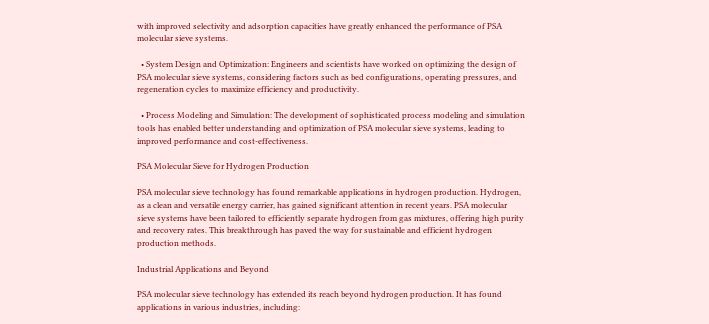with improved selectivity and adsorption capacities have greatly enhanced the performance of PSA molecular sieve systems.

  • System Design and Optimization: Engineers and scientists have worked on optimizing the design of PSA molecular sieve systems, considering factors such as bed configurations, operating pressures, and regeneration cycles to maximize efficiency and productivity.

  • Process Modeling and Simulation: The development of sophisticated process modeling and simulation tools has enabled better understanding and optimization of PSA molecular sieve systems, leading to improved performance and cost-effectiveness.

PSA Molecular Sieve for Hydrogen Production

PSA molecular sieve technology has found remarkable applications in hydrogen production. Hydrogen, as a clean and versatile energy carrier, has gained significant attention in recent years. PSA molecular sieve systems have been tailored to efficiently separate hydrogen from gas mixtures, offering high purity and recovery rates. This breakthrough has paved the way for sustainable and efficient hydrogen production methods.

Industrial Applications and Beyond

PSA molecular sieve technology has extended its reach beyond hydrogen production. It has found applications in various industries, including: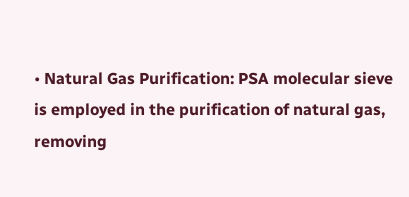• Natural Gas Purification: PSA molecular sieve is employed in the purification of natural gas, removing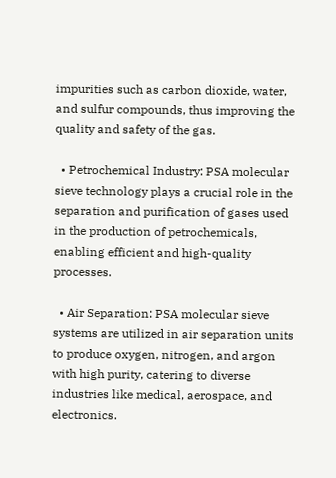impurities such as carbon dioxide, water, and sulfur compounds, thus improving the quality and safety of the gas.

  • Petrochemical Industry: PSA molecular sieve technology plays a crucial role in the separation and purification of gases used in the production of petrochemicals, enabling efficient and high-quality processes.

  • Air Separation: PSA molecular sieve systems are utilized in air separation units to produce oxygen, nitrogen, and argon with high purity, catering to diverse industries like medical, aerospace, and electronics.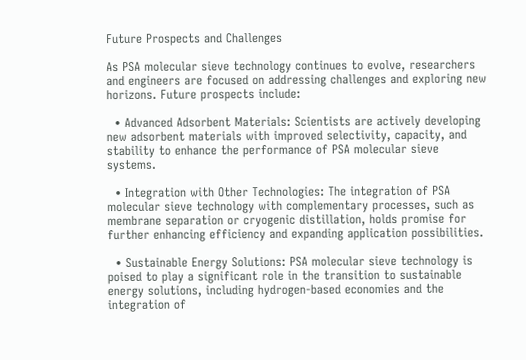Future Prospects and Challenges

As PSA molecular sieve technology continues to evolve, researchers and engineers are focused on addressing challenges and exploring new horizons. Future prospects include:

  • Advanced Adsorbent Materials: Scientists are actively developing new adsorbent materials with improved selectivity, capacity, and stability to enhance the performance of PSA molecular sieve systems.

  • Integration with Other Technologies: The integration of PSA molecular sieve technology with complementary processes, such as membrane separation or cryogenic distillation, holds promise for further enhancing efficiency and expanding application possibilities.

  • Sustainable Energy Solutions: PSA molecular sieve technology is poised to play a significant role in the transition to sustainable energy solutions, including hydrogen-based economies and the integration of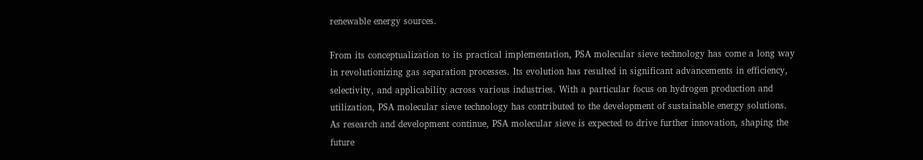renewable energy sources.

From its conceptualization to its practical implementation, PSA molecular sieve technology has come a long way in revolutionizing gas separation processes. Its evolution has resulted in significant advancements in efficiency, selectivity, and applicability across various industries. With a particular focus on hydrogen production and utilization, PSA molecular sieve technology has contributed to the development of sustainable energy solutions. As research and development continue, PSA molecular sieve is expected to drive further innovation, shaping the future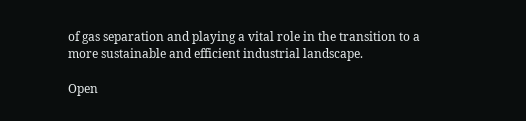of gas separation and playing a vital role in the transition to a more sustainable and efficient industrial landscape.

Open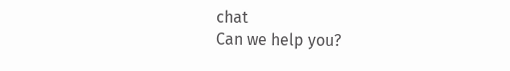chat
Can we help you?